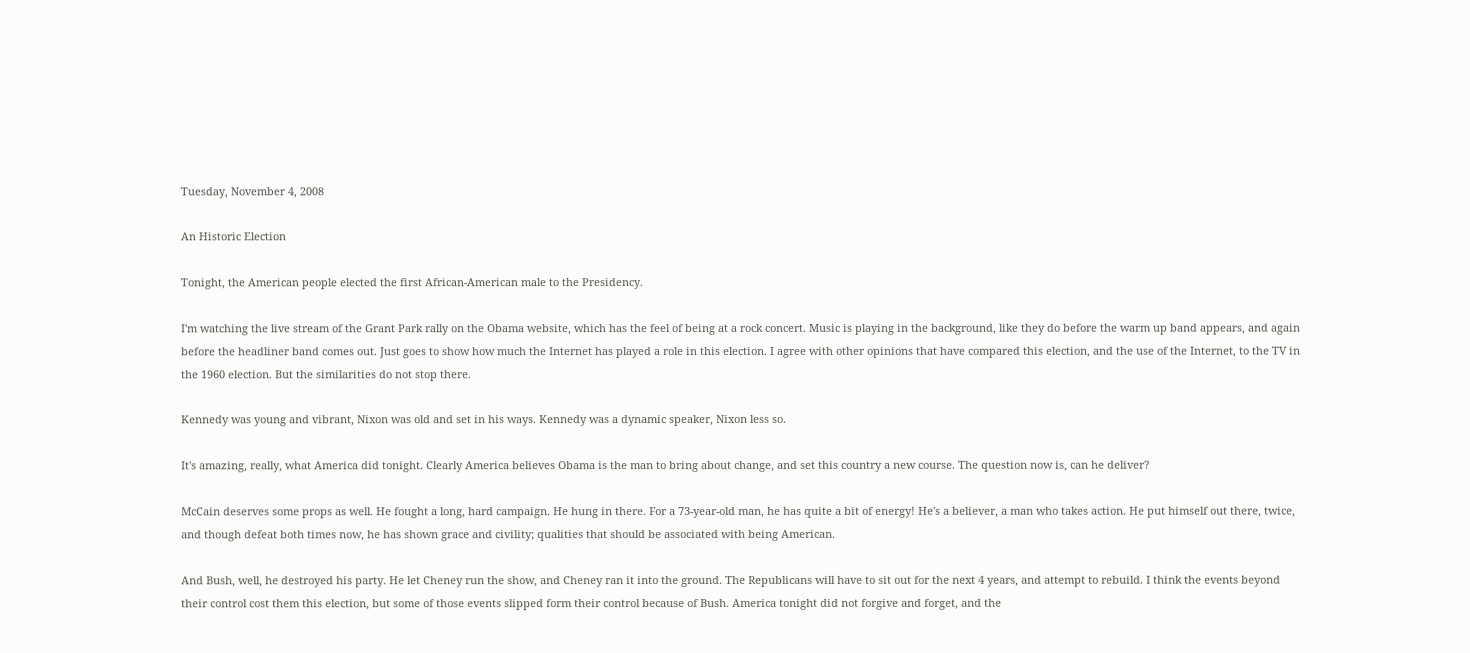Tuesday, November 4, 2008

An Historic Election

Tonight, the American people elected the first African-American male to the Presidency.

I'm watching the live stream of the Grant Park rally on the Obama website, which has the feel of being at a rock concert. Music is playing in the background, like they do before the warm up band appears, and again before the headliner band comes out. Just goes to show how much the Internet has played a role in this election. I agree with other opinions that have compared this election, and the use of the Internet, to the TV in the 1960 election. But the similarities do not stop there.

Kennedy was young and vibrant, Nixon was old and set in his ways. Kennedy was a dynamic speaker, Nixon less so.

It's amazing, really, what America did tonight. Clearly America believes Obama is the man to bring about change, and set this country a new course. The question now is, can he deliver?

McCain deserves some props as well. He fought a long, hard campaign. He hung in there. For a 73-year-old man, he has quite a bit of energy! He's a believer, a man who takes action. He put himself out there, twice, and though defeat both times now, he has shown grace and civility; qualities that should be associated with being American.

And Bush, well, he destroyed his party. He let Cheney run the show, and Cheney ran it into the ground. The Republicans will have to sit out for the next 4 years, and attempt to rebuild. I think the events beyond their control cost them this election, but some of those events slipped form their control because of Bush. America tonight did not forgive and forget, and the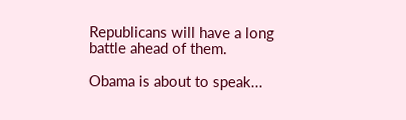Republicans will have a long battle ahead of them.

Obama is about to speak...